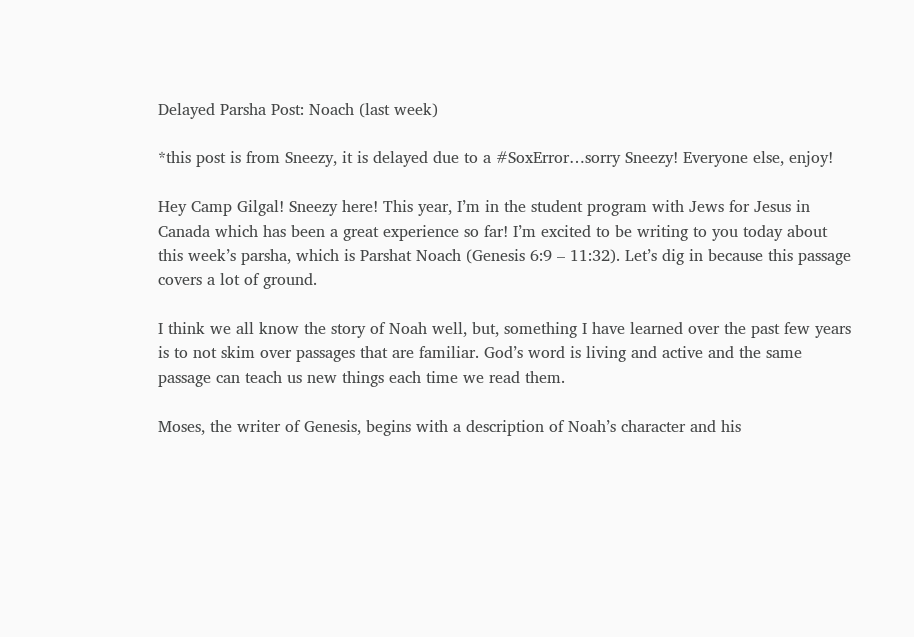Delayed Parsha Post: Noach (last week)

*this post is from Sneezy, it is delayed due to a #SoxError…sorry Sneezy! Everyone else, enjoy!

Hey Camp Gilgal! Sneezy here! This year, I’m in the student program with Jews for Jesus in Canada which has been a great experience so far! I’m excited to be writing to you today about this week’s parsha, which is Parshat Noach (Genesis 6:9 – 11:32). Let’s dig in because this passage covers a lot of ground.

I think we all know the story of Noah well, but, something I have learned over the past few years is to not skim over passages that are familiar. God’s word is living and active and the same passage can teach us new things each time we read them.

Moses, the writer of Genesis, begins with a description of Noah’s character and his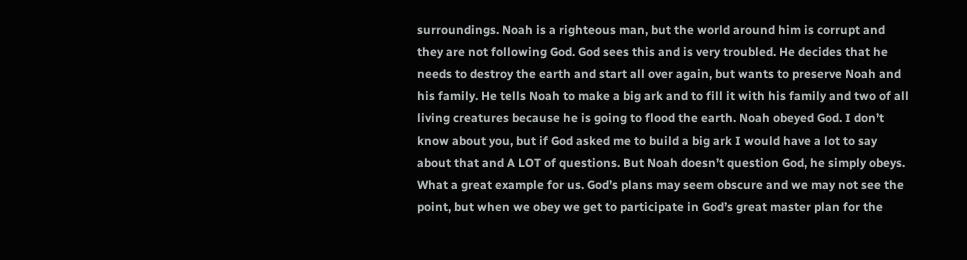surroundings. Noah is a righteous man, but the world around him is corrupt and they are not following God. God sees this and is very troubled. He decides that he needs to destroy the earth and start all over again, but wants to preserve Noah and his family. He tells Noah to make a big ark and to fill it with his family and two of all living creatures because he is going to flood the earth. Noah obeyed God. I don’t know about you, but if God asked me to build a big ark I would have a lot to say about that and A LOT of questions. But Noah doesn’t question God, he simply obeys. What a great example for us. God’s plans may seem obscure and we may not see the point, but when we obey we get to participate in God’s great master plan for the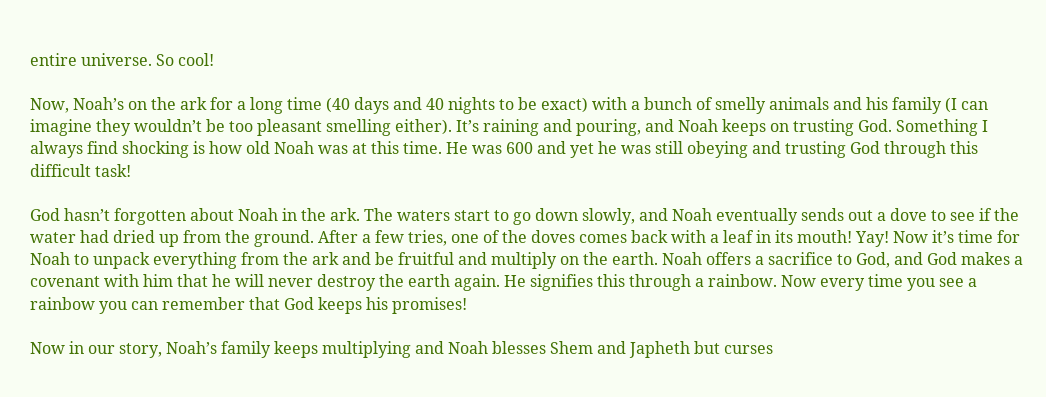entire universe. So cool!

Now, Noah’s on the ark for a long time (40 days and 40 nights to be exact) with a bunch of smelly animals and his family (I can imagine they wouldn’t be too pleasant smelling either). It’s raining and pouring, and Noah keeps on trusting God. Something I always find shocking is how old Noah was at this time. He was 600 and yet he was still obeying and trusting God through this difficult task!

God hasn’t forgotten about Noah in the ark. The waters start to go down slowly, and Noah eventually sends out a dove to see if the water had dried up from the ground. After a few tries, one of the doves comes back with a leaf in its mouth! Yay! Now it’s time for Noah to unpack everything from the ark and be fruitful and multiply on the earth. Noah offers a sacrifice to God, and God makes a covenant with him that he will never destroy the earth again. He signifies this through a rainbow. Now every time you see a rainbow you can remember that God keeps his promises!

Now in our story, Noah’s family keeps multiplying and Noah blesses Shem and Japheth but curses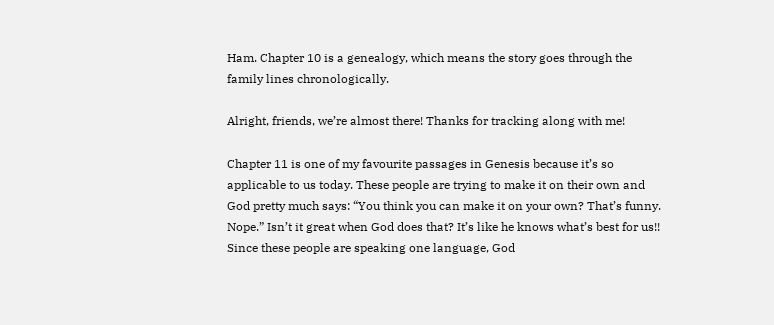Ham. Chapter 10 is a genealogy, which means the story goes through the family lines chronologically.

Alright, friends, we’re almost there! Thanks for tracking along with me!

Chapter 11 is one of my favourite passages in Genesis because it’s so applicable to us today. These people are trying to make it on their own and God pretty much says: “You think you can make it on your own? That’s funny. Nope.” Isn’t it great when God does that? It’s like he knows what’s best for us!! Since these people are speaking one language, God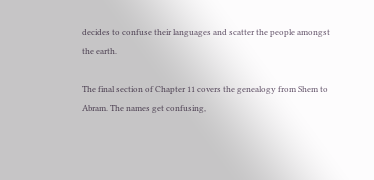decides to confuse their languages and scatter the people amongst the earth.

The final section of Chapter 11 covers the genealogy from Shem to Abram. The names get confusing,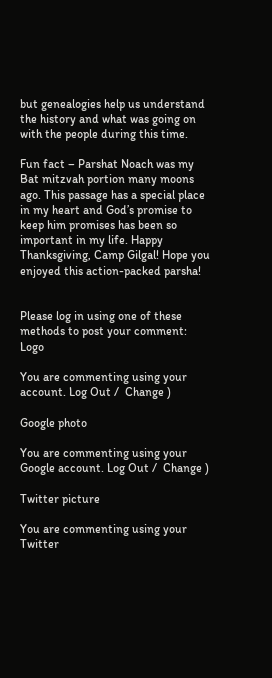but genealogies help us understand the history and what was going on with the people during this time.

Fun fact – Parshat Noach was my Bat mitzvah portion many moons ago. This passage has a special place in my heart and God’s promise to keep him promises has been so important in my life. Happy Thanksgiving, Camp Gilgal! Hope you enjoyed this action-packed parsha!


Please log in using one of these methods to post your comment: Logo

You are commenting using your account. Log Out /  Change )

Google photo

You are commenting using your Google account. Log Out /  Change )

Twitter picture

You are commenting using your Twitter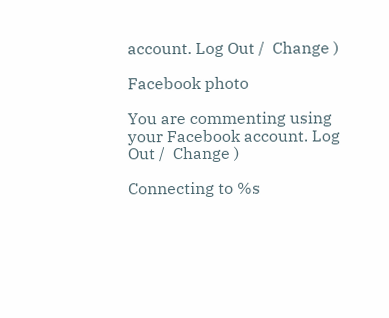account. Log Out /  Change )

Facebook photo

You are commenting using your Facebook account. Log Out /  Change )

Connecting to %s